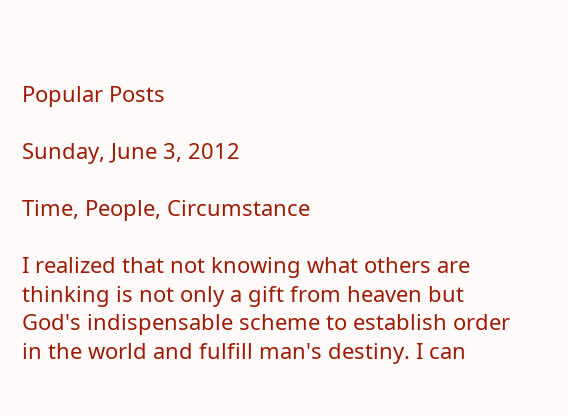Popular Posts

Sunday, June 3, 2012

Time, People, Circumstance

I realized that not knowing what others are thinking is not only a gift from heaven but God's indispensable scheme to establish order in the world and fulfill man's destiny. I can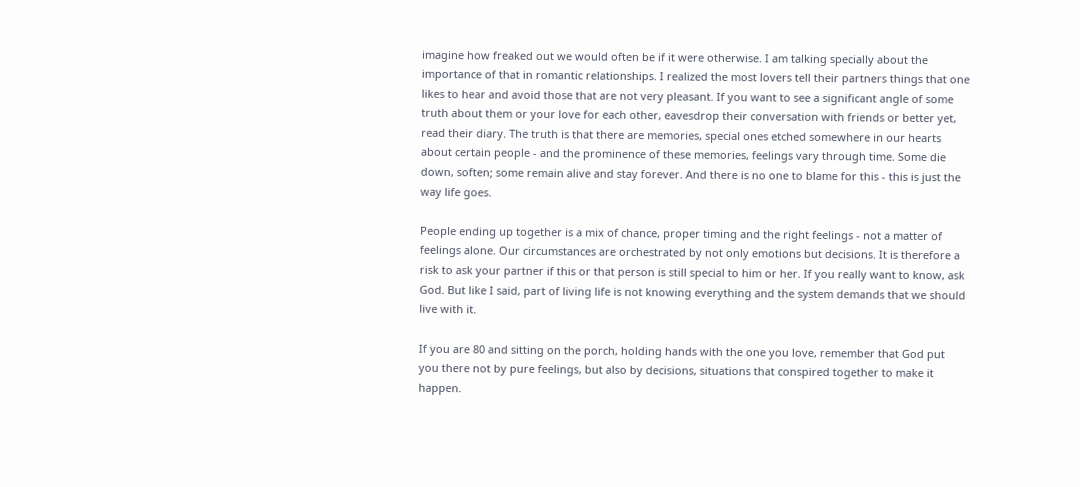imagine how freaked out we would often be if it were otherwise. I am talking specially about the importance of that in romantic relationships. I realized the most lovers tell their partners things that one likes to hear and avoid those that are not very pleasant. If you want to see a significant angle of some truth about them or your love for each other, eavesdrop their conversation with friends or better yet, read their diary. The truth is that there are memories, special ones etched somewhere in our hearts about certain people - and the prominence of these memories, feelings vary through time. Some die down, soften; some remain alive and stay forever. And there is no one to blame for this - this is just the way life goes.

People ending up together is a mix of chance, proper timing and the right feelings - not a matter of feelings alone. Our circumstances are orchestrated by not only emotions but decisions. It is therefore a risk to ask your partner if this or that person is still special to him or her. If you really want to know, ask God. But like I said, part of living life is not knowing everything and the system demands that we should live with it.

If you are 80 and sitting on the porch, holding hands with the one you love, remember that God put you there not by pure feelings, but also by decisions, situations that conspired together to make it happen.